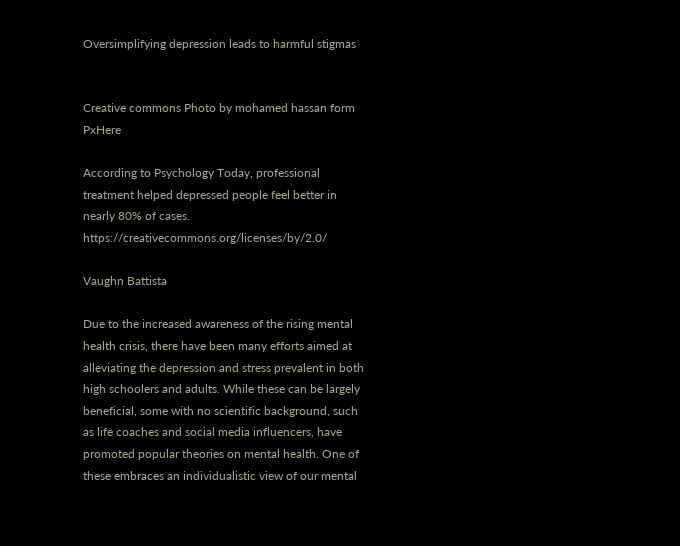Oversimplifying depression leads to harmful stigmas


Creative commons Photo by mohamed hassan form PxHere

According to Psychology Today, professional treatment helped depressed people feel better in nearly 80% of cases. https://creativecommons.org/licenses/by/2.0/

Vaughn Battista

Due to the increased awareness of the rising mental health crisis, there have been many efforts aimed at alleviating the depression and stress prevalent in both high schoolers and adults. While these can be largely beneficial, some with no scientific background, such as life coaches and social media influencers, have promoted popular theories on mental health. One of these embraces an individualistic view of our mental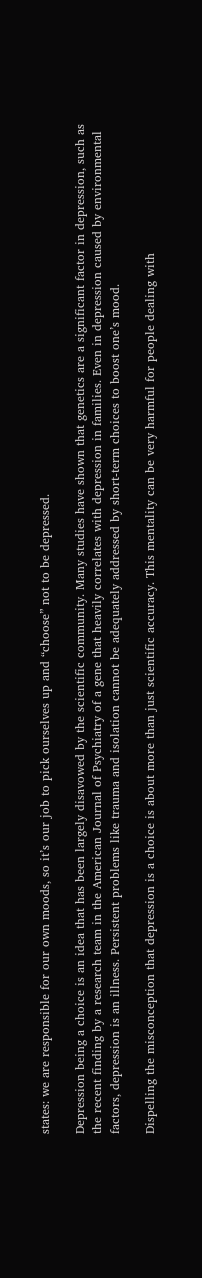states: we are responsible for our own moods, so it’s our job to pick ourselves up and “choose” not to be depressed.

Depression being a choice is an idea that has been largely disavowed by the scientific community. Many studies have shown that genetics are a significant factor in depression, such as the recent finding by a research team in the American Journal of Psychiatry of a gene that heavily correlates with depression in families. Even in depression caused by environmental factors, depression is an illness. Persistent problems like trauma and isolation cannot be adequately addressed by short-term choices to boost one’s mood.

Dispelling the misconception that depression is a choice is about more than just scientific accuracy. This mentality can be very harmful for people dealing with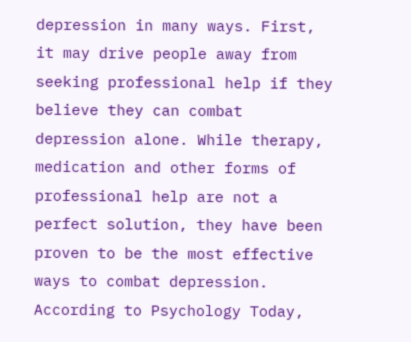depression in many ways. First, it may drive people away from seeking professional help if they believe they can combat depression alone. While therapy, medication and other forms of professional help are not a perfect solution, they have been proven to be the most effective ways to combat depression. According to Psychology Today,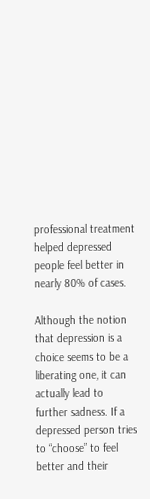professional treatment helped depressed people feel better in nearly 80% of cases.

Although the notion that depression is a choice seems to be a liberating one, it can actually lead to further sadness. If a depressed person tries to “choose” to feel better and their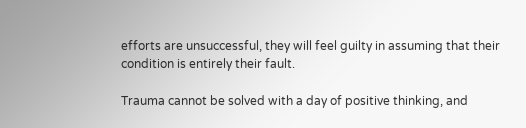efforts are unsuccessful, they will feel guilty in assuming that their condition is entirely their fault.

Trauma cannot be solved with a day of positive thinking, and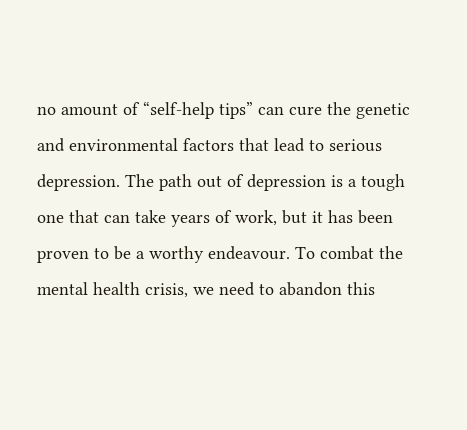no amount of “self-help tips” can cure the genetic and environmental factors that lead to serious depression. The path out of depression is a tough one that can take years of work, but it has been proven to be a worthy endeavour. To combat the mental health crisis, we need to abandon this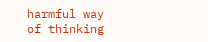harmful way of thinking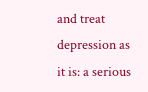and treat depression as it is: a serious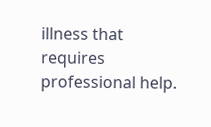illness that requires professional help.